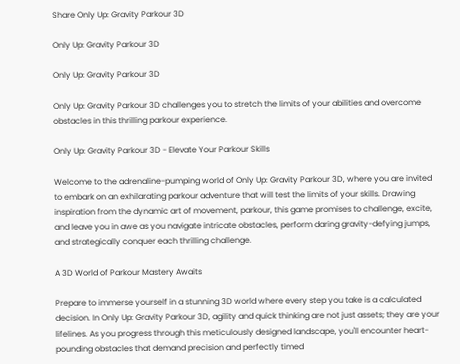Share Only Up: Gravity Parkour 3D

Only Up: Gravity Parkour 3D

Only Up: Gravity Parkour 3D

Only Up: Gravity Parkour 3D challenges you to stretch the limits of your abilities and overcome obstacles in this thrilling parkour experience.

Only Up: Gravity Parkour 3D - Elevate Your Parkour Skills

Welcome to the adrenaline-pumping world of Only Up: Gravity Parkour 3D, where you are invited to embark on an exhilarating parkour adventure that will test the limits of your skills. Drawing inspiration from the dynamic art of movement, parkour, this game promises to challenge, excite, and leave you in awe as you navigate intricate obstacles, perform daring gravity-defying jumps, and strategically conquer each thrilling challenge.

A 3D World of Parkour Mastery Awaits

Prepare to immerse yourself in a stunning 3D world where every step you take is a calculated decision. In Only Up: Gravity Parkour 3D, agility and quick thinking are not just assets; they are your lifelines. As you progress through this meticulously designed landscape, you'll encounter heart-pounding obstacles that demand precision and perfectly timed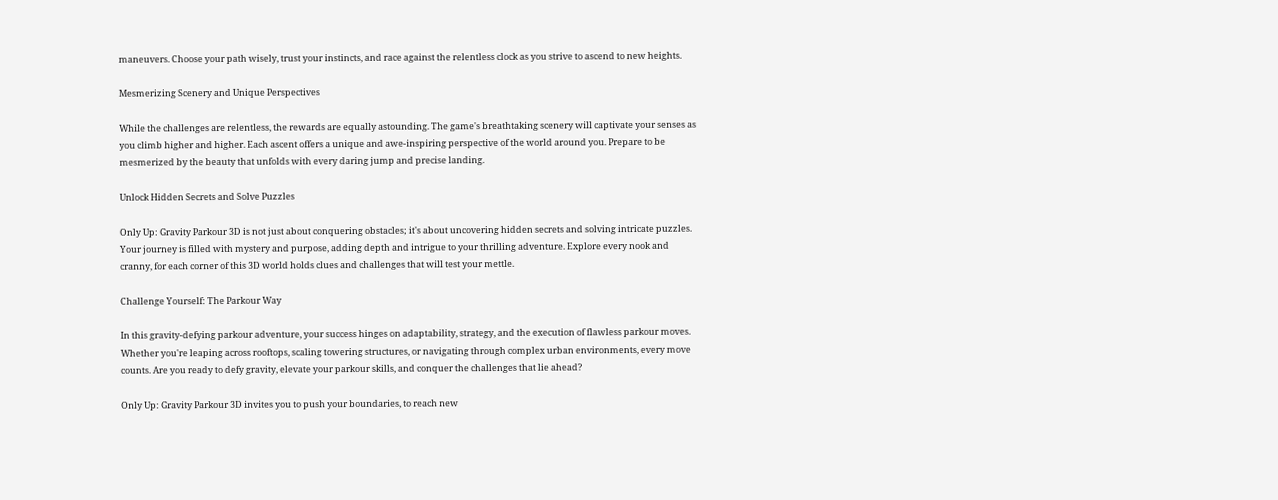maneuvers. Choose your path wisely, trust your instincts, and race against the relentless clock as you strive to ascend to new heights.

Mesmerizing Scenery and Unique Perspectives

While the challenges are relentless, the rewards are equally astounding. The game's breathtaking scenery will captivate your senses as you climb higher and higher. Each ascent offers a unique and awe-inspiring perspective of the world around you. Prepare to be mesmerized by the beauty that unfolds with every daring jump and precise landing.

Unlock Hidden Secrets and Solve Puzzles

Only Up: Gravity Parkour 3D is not just about conquering obstacles; it's about uncovering hidden secrets and solving intricate puzzles. Your journey is filled with mystery and purpose, adding depth and intrigue to your thrilling adventure. Explore every nook and cranny, for each corner of this 3D world holds clues and challenges that will test your mettle.

Challenge Yourself: The Parkour Way

In this gravity-defying parkour adventure, your success hinges on adaptability, strategy, and the execution of flawless parkour moves. Whether you're leaping across rooftops, scaling towering structures, or navigating through complex urban environments, every move counts. Are you ready to defy gravity, elevate your parkour skills, and conquer the challenges that lie ahead?

Only Up: Gravity Parkour 3D invites you to push your boundaries, to reach new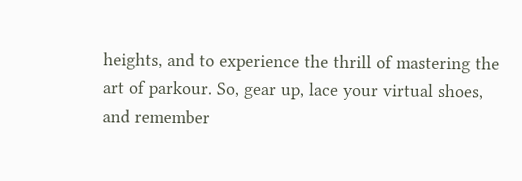heights, and to experience the thrill of mastering the art of parkour. So, gear up, lace your virtual shoes, and remember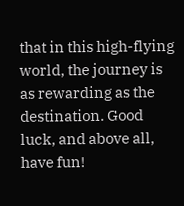that in this high-flying world, the journey is as rewarding as the destination. Good luck, and above all, have fun!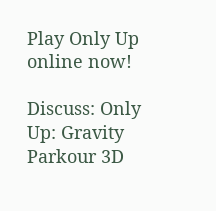Play Only Up online now!

Discuss: Only Up: Gravity Parkour 3D